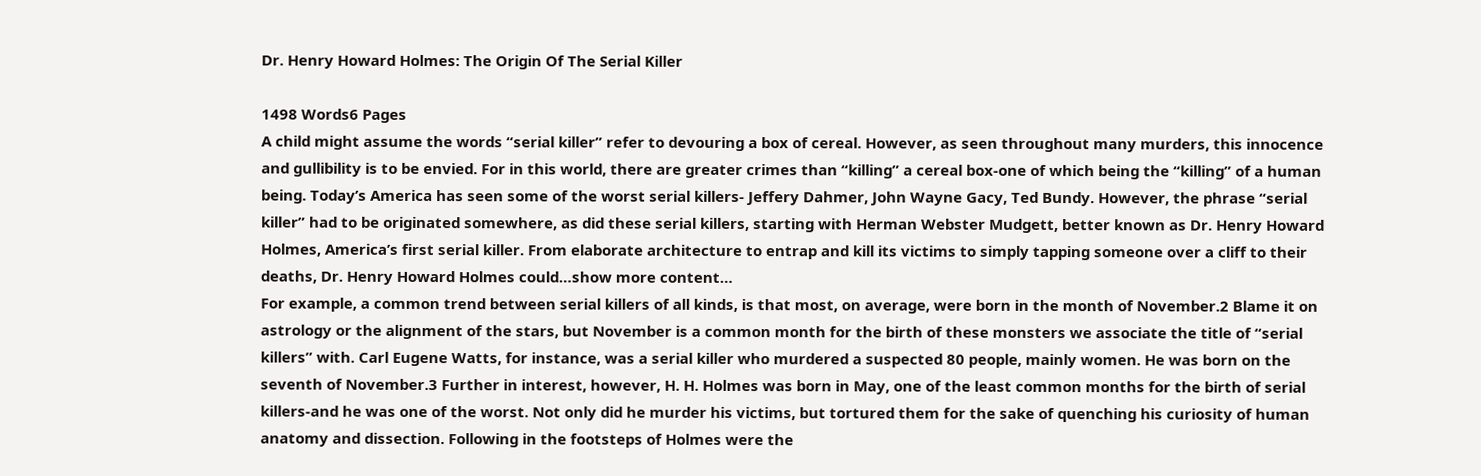Dr. Henry Howard Holmes: The Origin Of The Serial Killer

1498 Words6 Pages
A child might assume the words “serial killer” refer to devouring a box of cereal. However, as seen throughout many murders, this innocence and gullibility is to be envied. For in this world, there are greater crimes than “killing” a cereal box-one of which being the “killing” of a human being. Today’s America has seen some of the worst serial killers- Jeffery Dahmer, John Wayne Gacy, Ted Bundy. However, the phrase “serial killer” had to be originated somewhere, as did these serial killers, starting with Herman Webster Mudgett, better known as Dr. Henry Howard Holmes, America’s first serial killer. From elaborate architecture to entrap and kill its victims to simply tapping someone over a cliff to their deaths, Dr. Henry Howard Holmes could…show more content…
For example, a common trend between serial killers of all kinds, is that most, on average, were born in the month of November.2 Blame it on astrology or the alignment of the stars, but November is a common month for the birth of these monsters we associate the title of “serial killers” with. Carl Eugene Watts, for instance, was a serial killer who murdered a suspected 80 people, mainly women. He was born on the seventh of November.3 Further in interest, however, H. H. Holmes was born in May, one of the least common months for the birth of serial killers-and he was one of the worst. Not only did he murder his victims, but tortured them for the sake of quenching his curiosity of human anatomy and dissection. Following in the footsteps of Holmes were the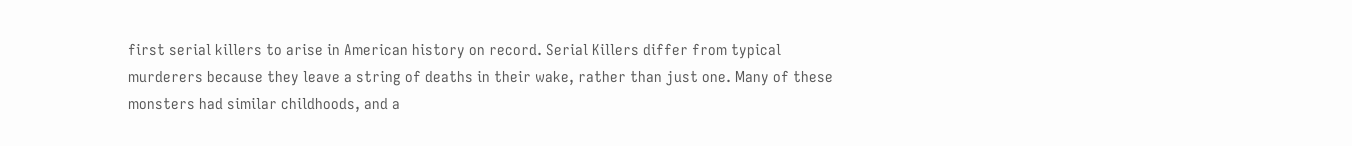first serial killers to arise in American history on record. Serial Killers differ from typical murderers because they leave a string of deaths in their wake, rather than just one. Many of these monsters had similar childhoods, and a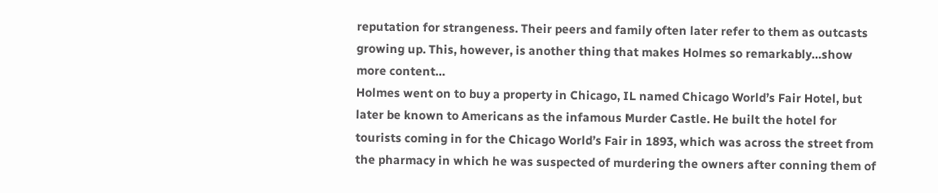reputation for strangeness. Their peers and family often later refer to them as outcasts growing up. This, however, is another thing that makes Holmes so remarkably…show more content…
Holmes went on to buy a property in Chicago, IL named Chicago World’s Fair Hotel, but later be known to Americans as the infamous Murder Castle. He built the hotel for tourists coming in for the Chicago World’s Fair in 1893, which was across the street from the pharmacy in which he was suspected of murdering the owners after conning them of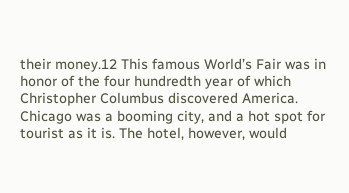their money.12 This famous World’s Fair was in honor of the four hundredth year of which Christopher Columbus discovered America. Chicago was a booming city, and a hot spot for tourist as it is. The hotel, however, would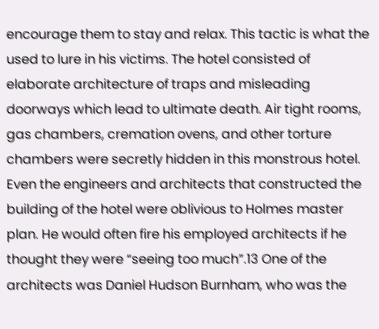encourage them to stay and relax. This tactic is what the used to lure in his victims. The hotel consisted of elaborate architecture of traps and misleading doorways which lead to ultimate death. Air tight rooms, gas chambers, cremation ovens, and other torture chambers were secretly hidden in this monstrous hotel. Even the engineers and architects that constructed the building of the hotel were oblivious to Holmes master plan. He would often fire his employed architects if he thought they were “seeing too much”.13 One of the architects was Daniel Hudson Burnham, who was the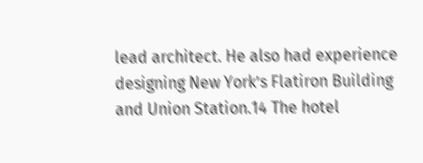lead architect. He also had experience designing New York’s Flatiron Building and Union Station.14 The hotel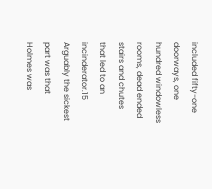included fifty-one doorways, one hundred windowless rooms, dead ended stairs and chutes that led to an incinderator.15 Arguably the sickest part was that Holmes was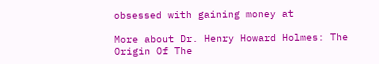obsessed with gaining money at

More about Dr. Henry Howard Holmes: The Origin Of The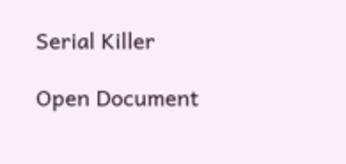Serial Killer

Open Document